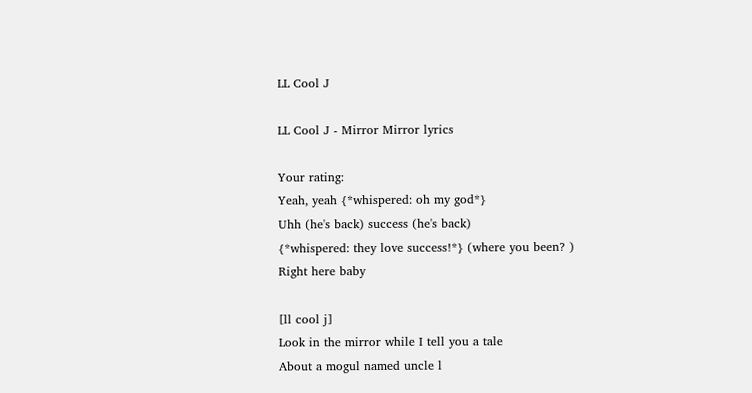LL Cool J

LL Cool J - Mirror Mirror lyrics

Your rating:
Yeah, yeah {*whispered: oh my god*}
Uhh (he's back) success (he's back)
{*whispered: they love success!*} (where you been? )
Right here baby

[ll cool j]
Look in the mirror while I tell you a tale
About a mogul named uncle l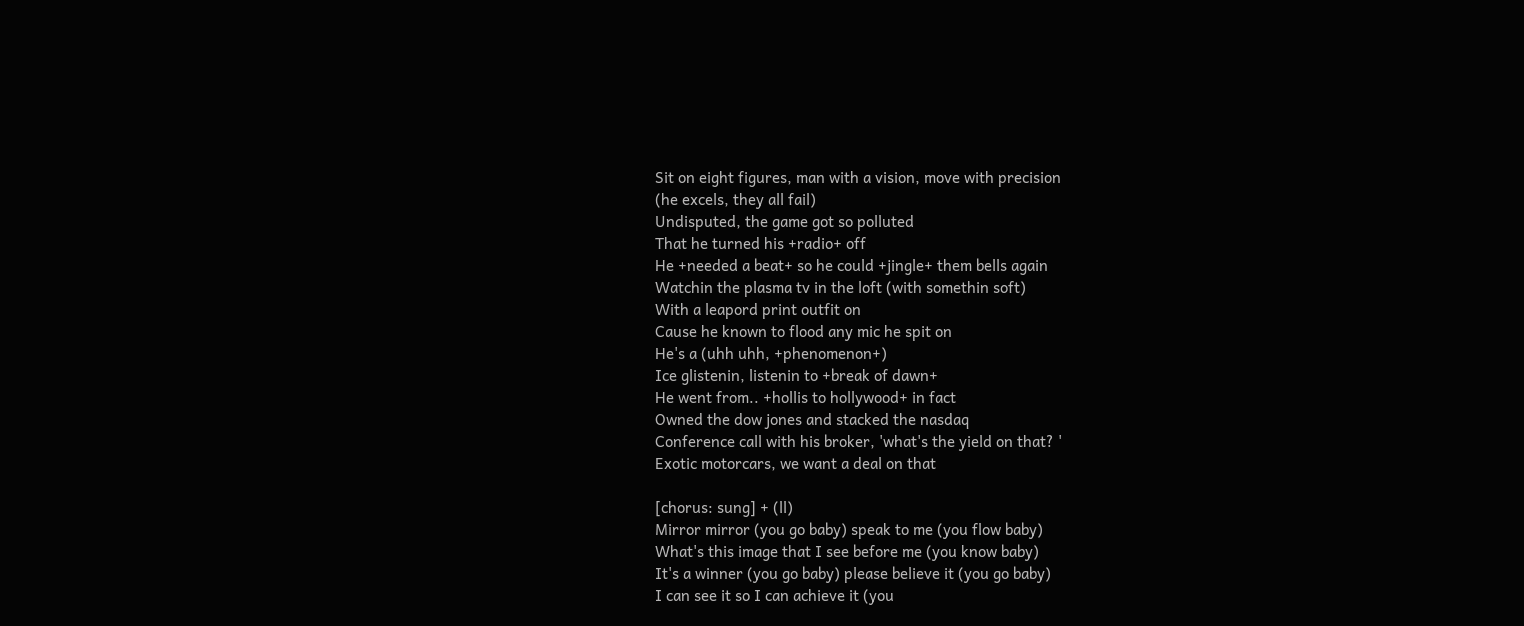Sit on eight figures, man with a vision, move with precision
(he excels, they all fail)
Undisputed, the game got so polluted
That he turned his +radio+ off
He +needed a beat+ so he could +jingle+ them bells again
Watchin the plasma tv in the loft (with somethin soft)
With a leapord print outfit on
Cause he known to flood any mic he spit on
He's a (uhh uhh, +phenomenon+)
Ice glistenin, listenin to +break of dawn+
He went from.. +hollis to hollywood+ in fact
Owned the dow jones and stacked the nasdaq
Conference call with his broker, 'what's the yield on that? '
Exotic motorcars, we want a deal on that

[chorus: sung] + (ll)
Mirror mirror (you go baby) speak to me (you flow baby)
What's this image that I see before me (you know baby)
It's a winner (you go baby) please believe it (you go baby)
I can see it so I can achieve it (you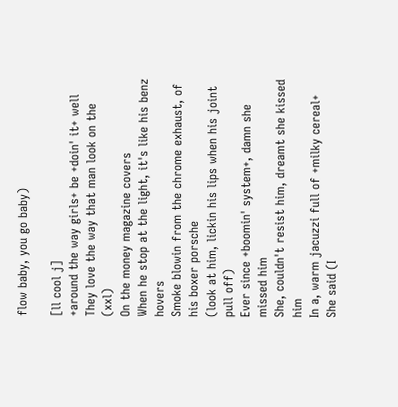flow baby, you go baby)

[ll cool j]
+around the way girls+ be +doin' it+ well
They love the way that man look on the (xxl)
On the money magazine covers
When he stop at the light, it's like his benz hovers
Smoke blowin from the chrome exhaust, of his boxer porsche
(look at him, lickin his lips when his joint pull off)
Ever since +boomin' system+, damn she missed him
She, couldn't resist him, dreamt she kissed him
In a, warm jacuzzi full of +milky cereal+
She said (I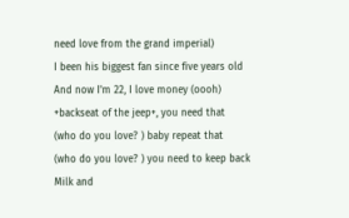need love from the grand imperial)
I been his biggest fan since five years old
And now I'm 22, I love money (oooh)
+backseat of the jeep+, you need that
(who do you love? ) baby repeat that
(who do you love? ) you need to keep back
Milk and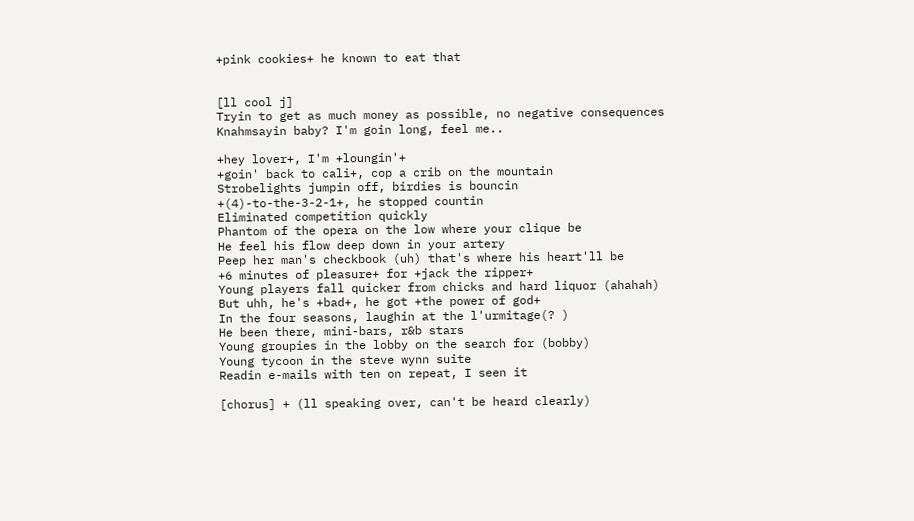+pink cookies+ he known to eat that


[ll cool j]
Tryin to get as much money as possible, no negative consequences
Knahmsayin baby? I'm goin long, feel me..

+hey lover+, I'm +loungin'+
+goin' back to cali+, cop a crib on the mountain
Strobelights jumpin off, birdies is bouncin
+(4)-to-the-3-2-1+, he stopped countin
Eliminated competition quickly
Phantom of the opera on the low where your clique be
He feel his flow deep down in your artery
Peep her man's checkbook (uh) that's where his heart'll be
+6 minutes of pleasure+ for +jack the ripper+
Young players fall quicker from chicks and hard liquor (ahahah)
But uhh, he's +bad+, he got +the power of god+
In the four seasons, laughin at the l'urmitage(? )
He been there, mini-bars, r&b stars
Young groupies in the lobby on the search for (bobby)
Young tycoon in the steve wynn suite
Readin e-mails with ten on repeat, I seen it

[chorus] + (ll speaking over, can't be heard clearly)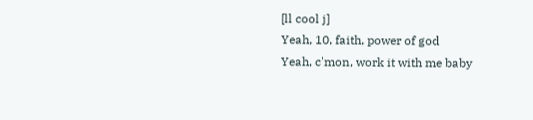[ll cool j]
Yeah, 10, faith, power of god
Yeah, c'mon, work it with me baby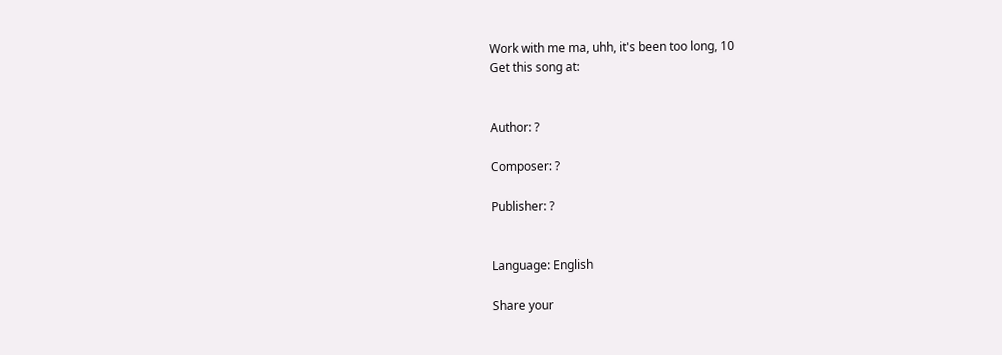Work with me ma, uhh, it's been too long, 10
Get this song at:


Author: ?

Composer: ?

Publisher: ?


Language: English

Share your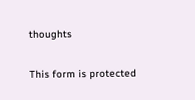thoughts

This form is protected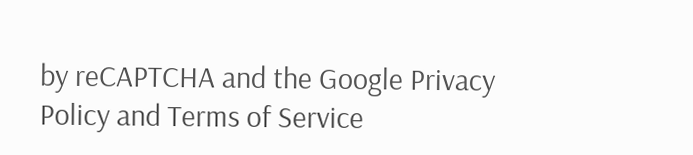by reCAPTCHA and the Google Privacy Policy and Terms of Service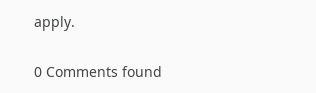apply.

0 Comments found